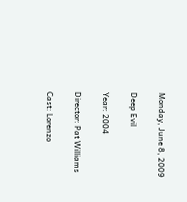Monday, June 8, 2009

Deep Evil

Year: 2004

Director: Pat Williams

Cast: Lorenzo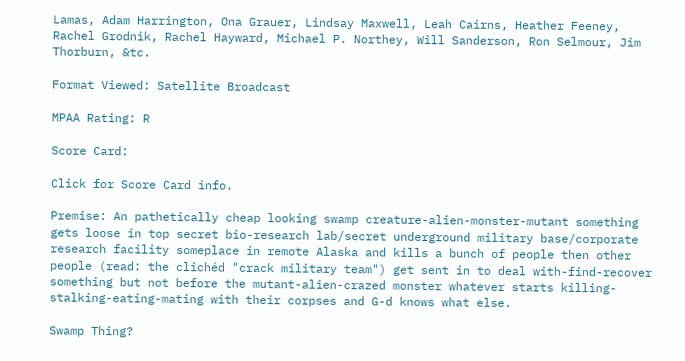Lamas, Adam Harrington, Ona Grauer, Lindsay Maxwell, Leah Cairns, Heather Feeney, Rachel Grodnik, Rachel Hayward, Michael P. Northey, Will Sanderson, Ron Selmour, Jim Thorburn, &tc.

Format Viewed: Satellite Broadcast

MPAA Rating: R

Score Card:

Click for Score Card info.

Premise: An pathetically cheap looking swamp creature-alien-monster-mutant something gets loose in top secret bio-research lab/secret underground military base/corporate research facility someplace in remote Alaska and kills a bunch of people then other people (read: the clichéd "crack military team") get sent in to deal with-find-recover something but not before the mutant-alien-crazed monster whatever starts killing-stalking-eating-mating with their corpses and G-d knows what else.

Swamp Thing?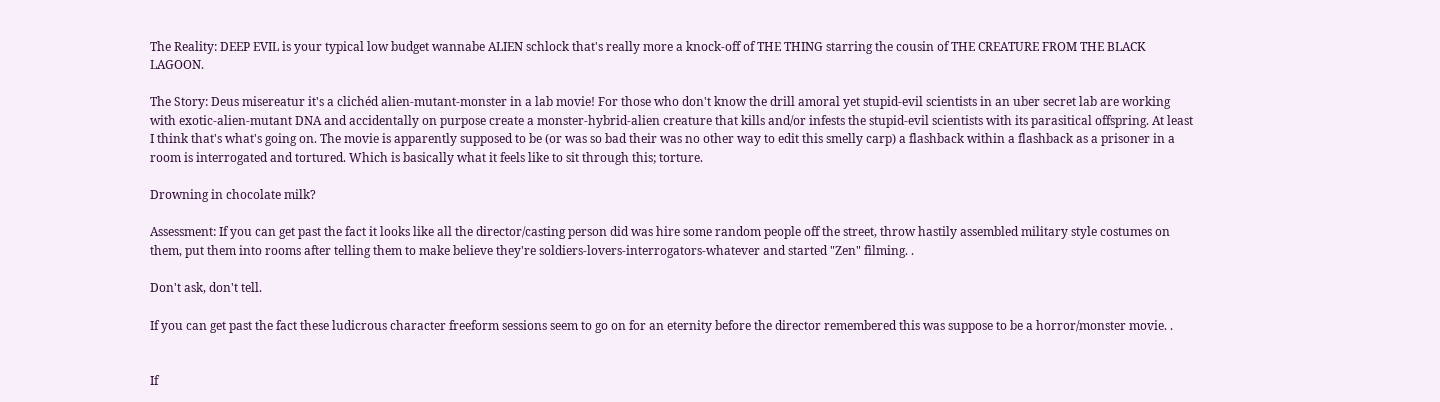The Reality: DEEP EVIL is your typical low budget wannabe ALIEN schlock that's really more a knock-off of THE THING starring the cousin of THE CREATURE FROM THE BLACK LAGOON.

The Story: Deus misereatur it's a clichéd alien-mutant-monster in a lab movie! For those who don't know the drill amoral yet stupid-evil scientists in an uber secret lab are working with exotic-alien-mutant DNA and accidentally on purpose create a monster-hybrid-alien creature that kills and/or infests the stupid-evil scientists with its parasitical offspring. At least I think that's what's going on. The movie is apparently supposed to be (or was so bad their was no other way to edit this smelly carp) a flashback within a flashback as a prisoner in a room is interrogated and tortured. Which is basically what it feels like to sit through this; torture.

Drowning in chocolate milk?

Assessment: If you can get past the fact it looks like all the director/casting person did was hire some random people off the street, throw hastily assembled military style costumes on them, put them into rooms after telling them to make believe they're soldiers-lovers-interrogators-whatever and started "Zen" filming. .

Don't ask, don't tell.

If you can get past the fact these ludicrous character freeform sessions seem to go on for an eternity before the director remembered this was suppose to be a horror/monster movie. .


If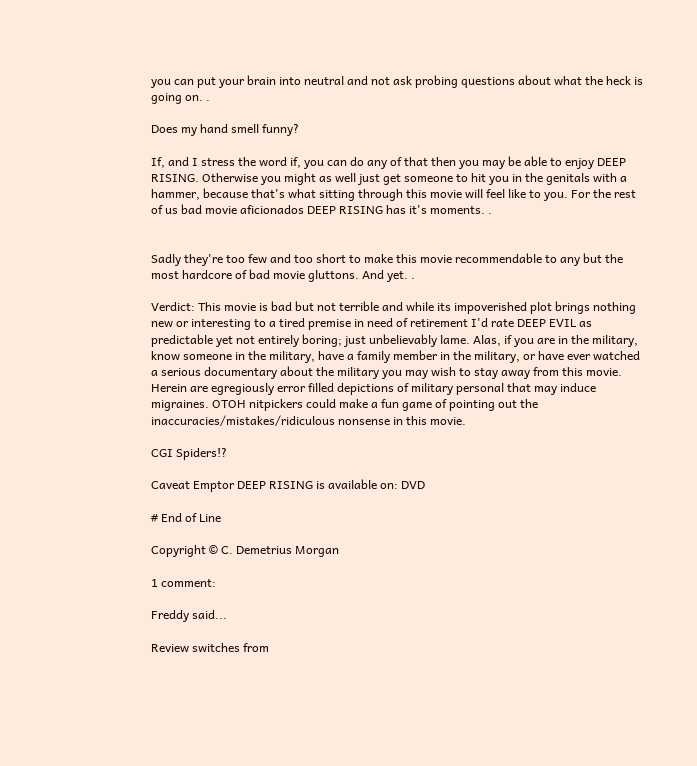you can put your brain into neutral and not ask probing questions about what the heck is going on. .

Does my hand smell funny?

If, and I stress the word if, you can do any of that then you may be able to enjoy DEEP RISING. Otherwise you might as well just get someone to hit you in the genitals with a hammer, because that's what sitting through this movie will feel like to you. For the rest of us bad movie aficionados DEEP RISING has it's moments. .


Sadly they're too few and too short to make this movie recommendable to any but the most hardcore of bad movie gluttons. And yet. .

Verdict: This movie is bad but not terrible and while its impoverished plot brings nothing new or interesting to a tired premise in need of retirement I'd rate DEEP EVIL as predictable yet not entirely boring; just unbelievably lame. Alas, if you are in the military, know someone in the military, have a family member in the military, or have ever watched a serious documentary about the military you may wish to stay away from this movie. Herein are egregiously error filled depictions of military personal that may induce migraines. OTOH nitpickers could make a fun game of pointing out the inaccuracies/mistakes/ridiculous nonsense in this movie.

CGI Spiders!?

Caveat Emptor DEEP RISING is available on: DVD

# End of Line

Copyright © C. Demetrius Morgan

1 comment:

Freddy said...

Review switches from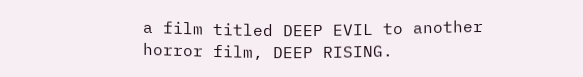a film titled DEEP EVIL to another horror film, DEEP RISING.